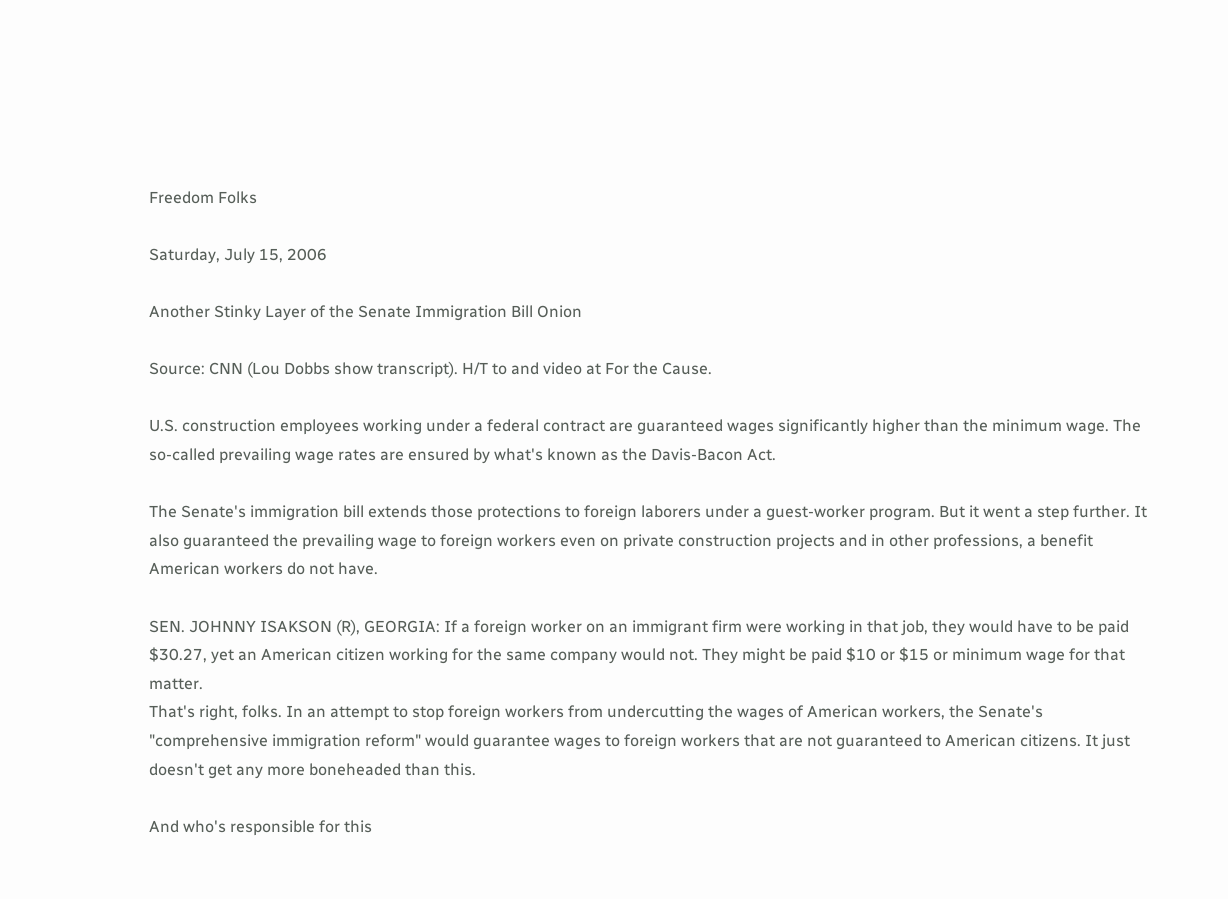Freedom Folks

Saturday, July 15, 2006

Another Stinky Layer of the Senate Immigration Bill Onion

Source: CNN (Lou Dobbs show transcript). H/T to and video at For the Cause.

U.S. construction employees working under a federal contract are guaranteed wages significantly higher than the minimum wage. The so-called prevailing wage rates are ensured by what's known as the Davis-Bacon Act.

The Senate's immigration bill extends those protections to foreign laborers under a guest-worker program. But it went a step further. It also guaranteed the prevailing wage to foreign workers even on private construction projects and in other professions, a benefit American workers do not have.

SEN. JOHNNY ISAKSON (R), GEORGIA: If a foreign worker on an immigrant firm were working in that job, they would have to be paid $30.27, yet an American citizen working for the same company would not. They might be paid $10 or $15 or minimum wage for that matter.
That's right, folks. In an attempt to stop foreign workers from undercutting the wages of American workers, the Senate's "comprehensive immigration reform" would guarantee wages to foreign workers that are not guaranteed to American citizens. It just doesn't get any more boneheaded than this.

And who's responsible for this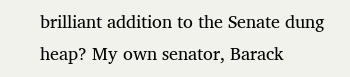brilliant addition to the Senate dung heap? My own senator, Barack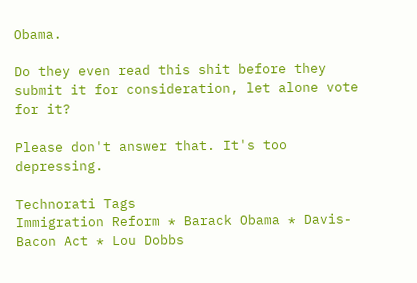Obama.

Do they even read this shit before they submit it for consideration, let alone vote for it?

Please don't answer that. It's too depressing.

Technorati Tags
Immigration Reform * Barack Obama * Davis-Bacon Act * Lou Dobbs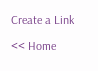Create a Link

<< Home